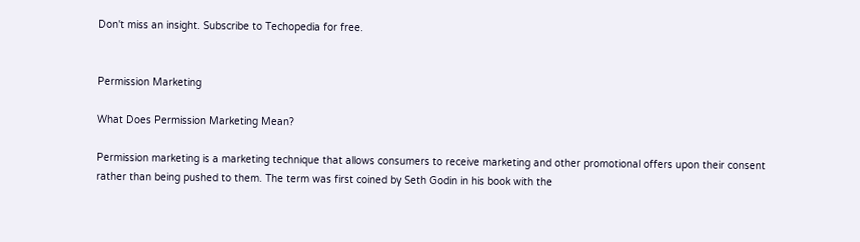Don't miss an insight. Subscribe to Techopedia for free.


Permission Marketing

What Does Permission Marketing Mean?

Permission marketing is a marketing technique that allows consumers to receive marketing and other promotional offers upon their consent rather than being pushed to them. The term was first coined by Seth Godin in his book with the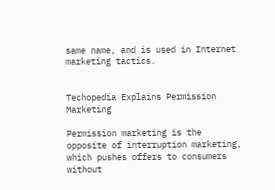same name, and is used in Internet marketing tactics.


Techopedia Explains Permission Marketing

Permission marketing is the opposite of interruption marketing, which pushes offers to consumers without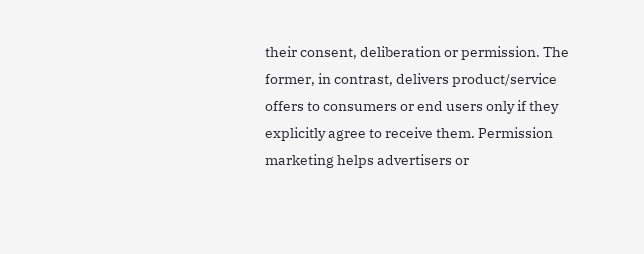their consent, deliberation or permission. The former, in contrast, delivers product/service offers to consumers or end users only if they explicitly agree to receive them. Permission marketing helps advertisers or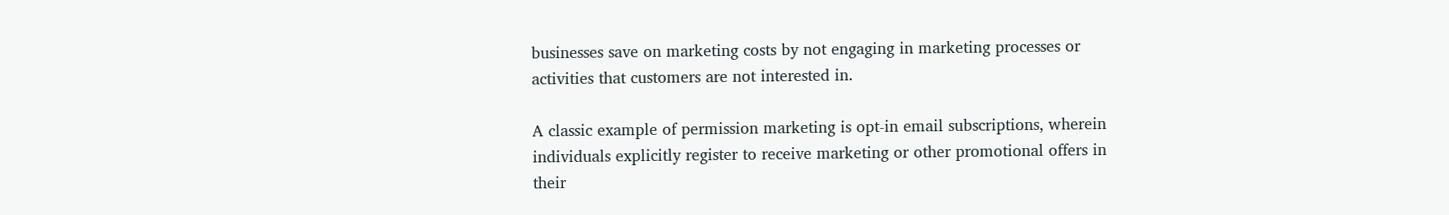businesses save on marketing costs by not engaging in marketing processes or activities that customers are not interested in.

A classic example of permission marketing is opt-in email subscriptions, wherein individuals explicitly register to receive marketing or other promotional offers in their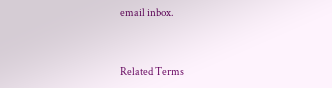email inbox.


Related Terms